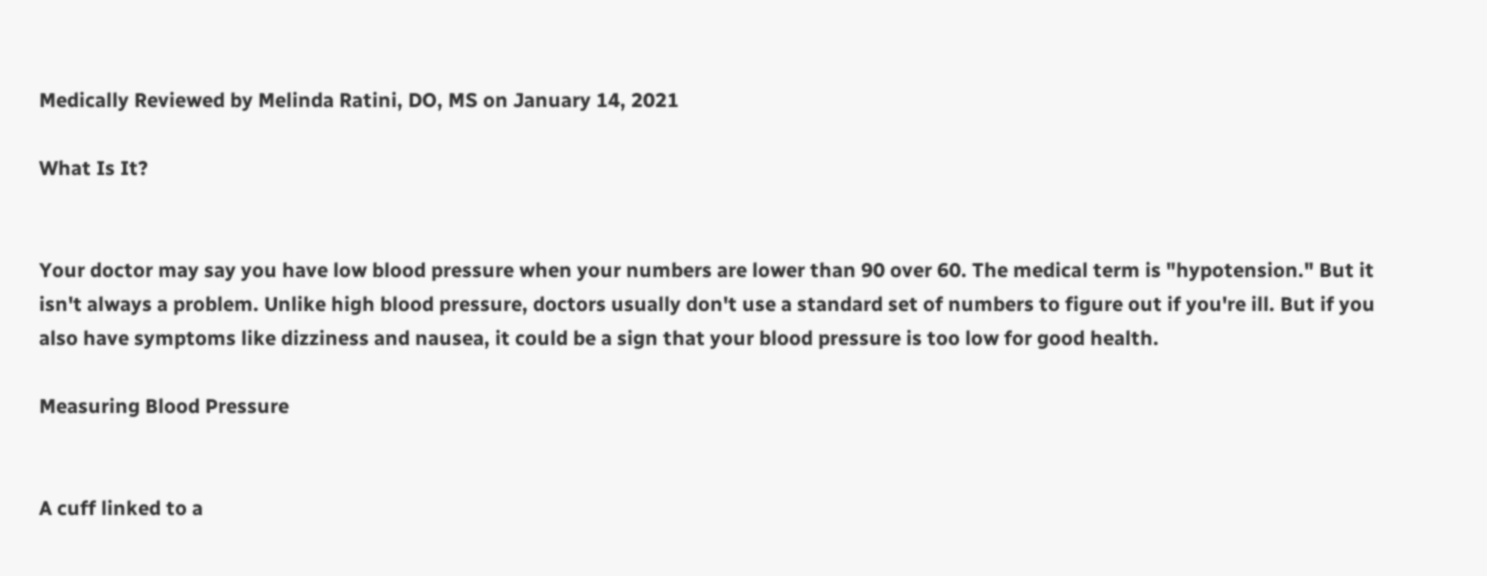Medically Reviewed by Melinda Ratini, DO, MS on January 14, 2021

What Is It?


Your doctor may say you have low blood pressure when your numbers are lower than 90 over 60. The medical term is "hypotension." But it isn't always a problem. Unlike high blood pressure, doctors usually don't use a standard set of numbers to figure out if you're ill. But if you also have symptoms like dizziness and nausea, it could be a sign that your blood pressure is too low for good health.

Measuring Blood Pressure


A cuff linked to a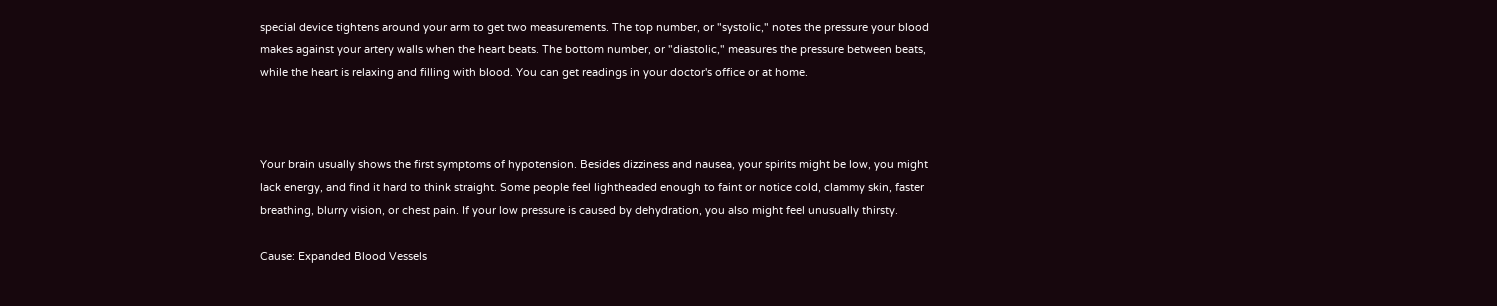special device tightens around your arm to get two measurements. The top number, or "systolic," notes the pressure your blood makes against your artery walls when the heart beats. The bottom number, or "diastolic," measures the pressure between beats, while the heart is relaxing and filling with blood. You can get readings in your doctor's office or at home.



Your brain usually shows the first symptoms of hypotension. Besides dizziness and nausea, your spirits might be low, you might lack energy, and find it hard to think straight. Some people feel lightheaded enough to faint or notice cold, clammy skin, faster breathing, blurry vision, or chest pain. If your low pressure is caused by dehydration, you also might feel unusually thirsty.

Cause: Expanded Blood Vessels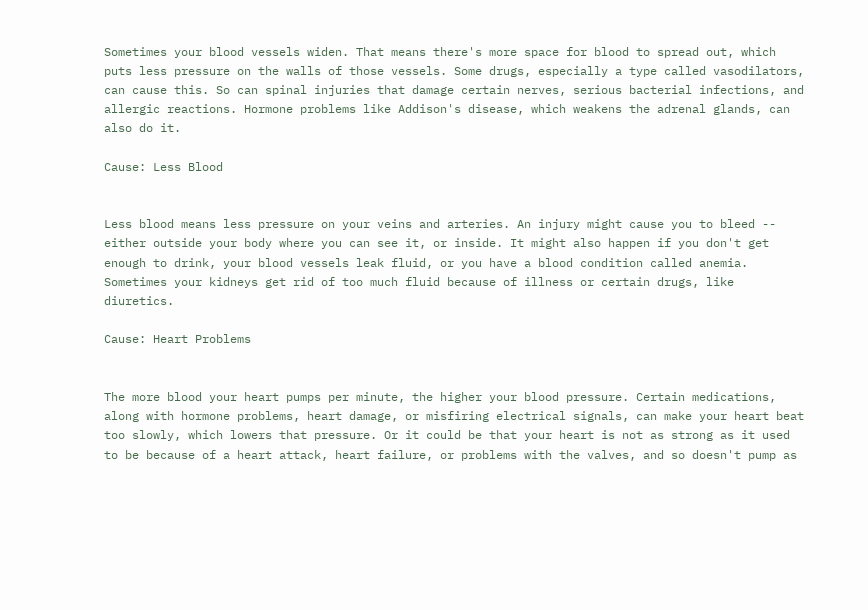Sometimes your blood vessels widen. That means there's more space for blood to spread out, which puts less pressure on the walls of those vessels. Some drugs, especially a type called vasodilators, can cause this. So can spinal injuries that damage certain nerves, serious bacterial infections, and allergic reactions. Hormone problems like Addison's disease, which weakens the adrenal glands, can also do it.

Cause: Less Blood


Less blood means less pressure on your veins and arteries. An injury might cause you to bleed -- either outside your body where you can see it, or inside. It might also happen if you don't get enough to drink, your blood vessels leak fluid, or you have a blood condition called anemia. Sometimes your kidneys get rid of too much fluid because of illness or certain drugs, like diuretics.

Cause: Heart Problems


The more blood your heart pumps per minute, the higher your blood pressure. Certain medications, along with hormone problems, heart damage, or misfiring electrical signals, can make your heart beat too slowly, which lowers that pressure. Or it could be that your heart is not as strong as it used to be because of a heart attack, heart failure, or problems with the valves, and so doesn't pump as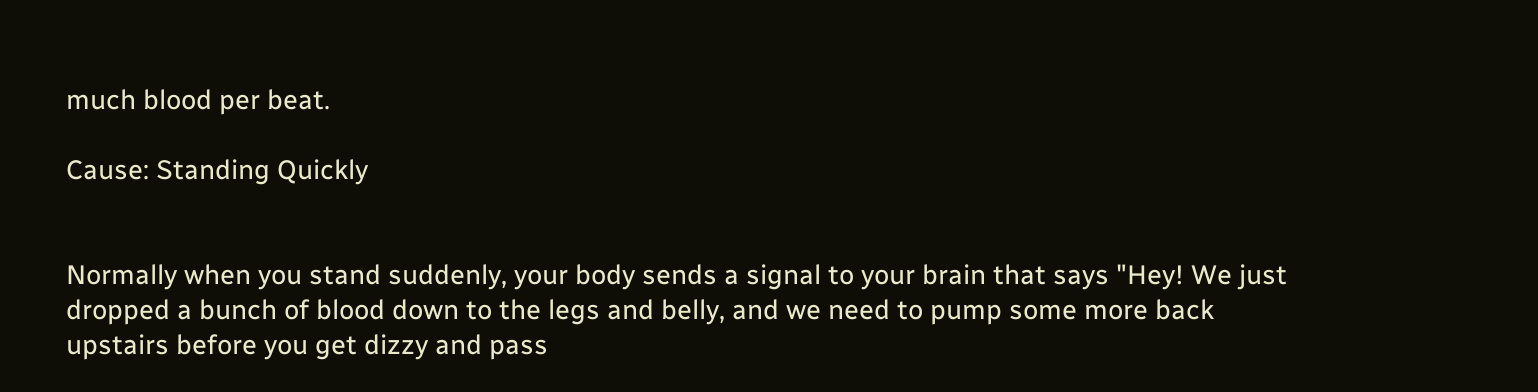much blood per beat.

Cause: Standing Quickly


Normally when you stand suddenly, your body sends a signal to your brain that says "Hey! We just dropped a bunch of blood down to the legs and belly, and we need to pump some more back upstairs before you get dizzy and pass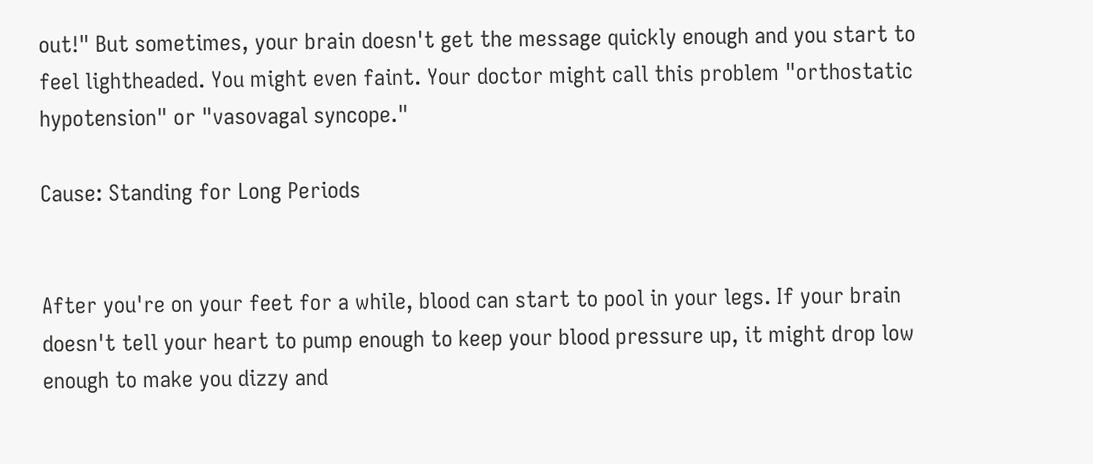out!" But sometimes, your brain doesn't get the message quickly enough and you start to feel lightheaded. You might even faint. Your doctor might call this problem "orthostatic hypotension" or "vasovagal syncope."

Cause: Standing for Long Periods


After you're on your feet for a while, blood can start to pool in your legs. If your brain doesn't tell your heart to pump enough to keep your blood pressure up, it might drop low enough to make you dizzy and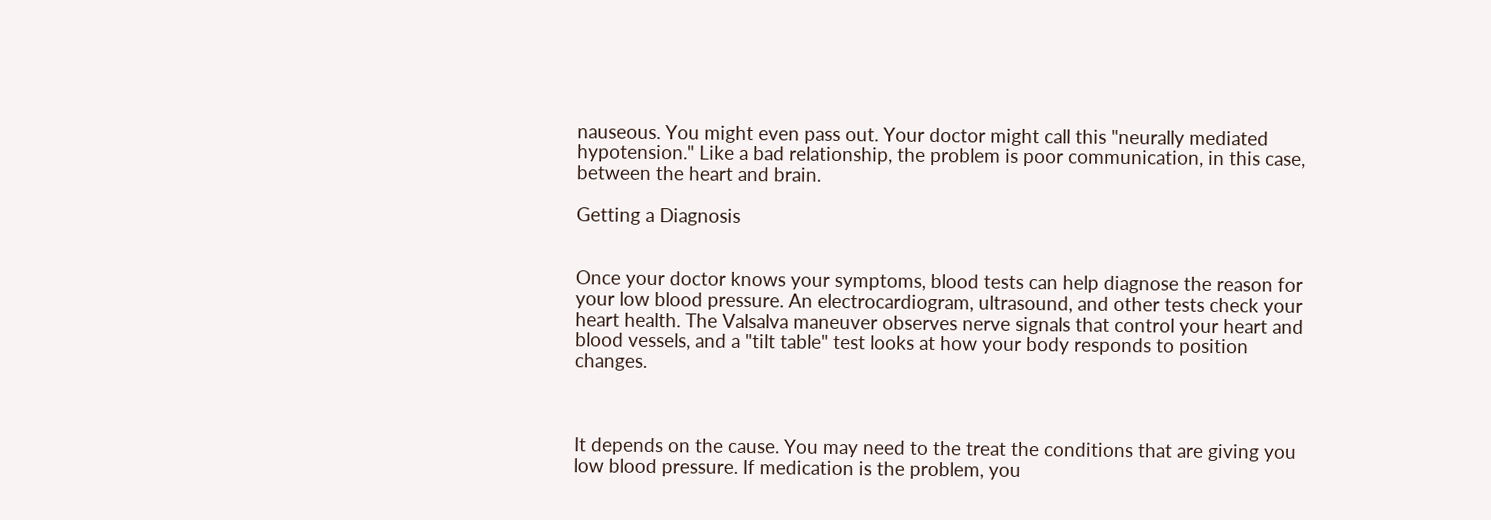nauseous. You might even pass out. Your doctor might call this "neurally mediated hypotension." Like a bad relationship, the problem is poor communication, in this case, between the heart and brain.

Getting a Diagnosis


Once your doctor knows your symptoms, blood tests can help diagnose the reason for your low blood pressure. An electrocardiogram, ultrasound, and other tests check your heart health. The Valsalva maneuver observes nerve signals that control your heart and blood vessels, and a "tilt table" test looks at how your body responds to position changes.



It depends on the cause. You may need to the treat the conditions that are giving you low blood pressure. If medication is the problem, you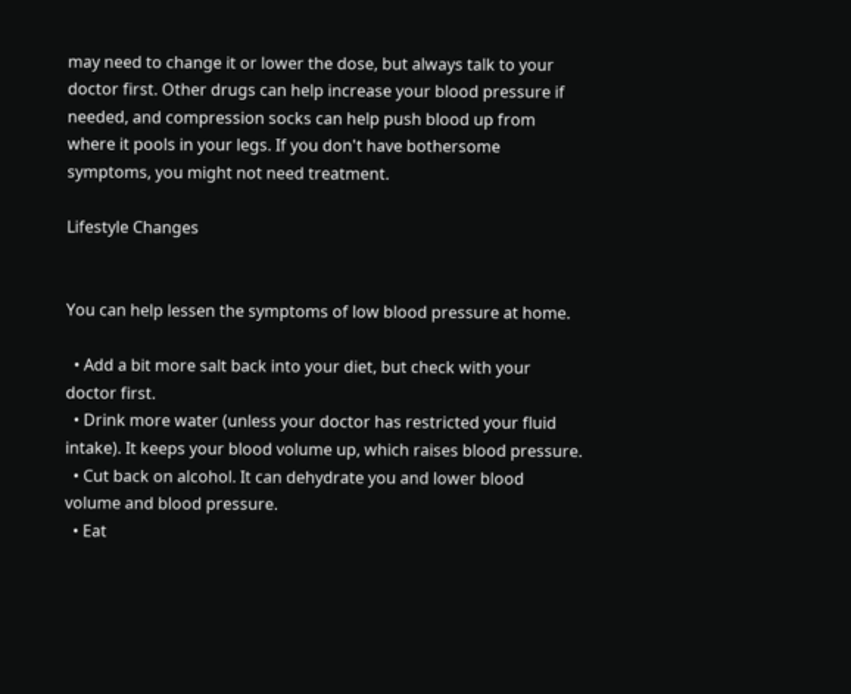may need to change it or lower the dose, but always talk to your doctor first. Other drugs can help increase your blood pressure if needed, and compression socks can help push blood up from where it pools in your legs. If you don't have bothersome symptoms, you might not need treatment.

Lifestyle Changes


You can help lessen the symptoms of low blood pressure at home.

  • Add a bit more salt back into your diet, but check with your doctor first.
  • Drink more water (unless your doctor has restricted your fluid intake). It keeps your blood volume up, which raises blood pressure.
  • Cut back on alcohol. It can dehydrate you and lower blood volume and blood pressure.
  • Eat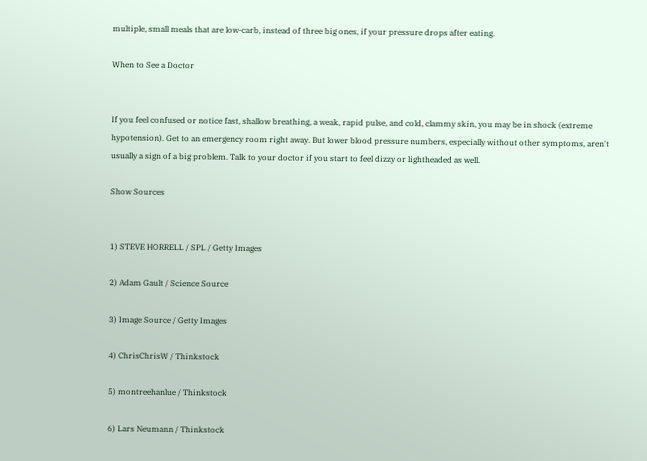multiple, small meals that are low-carb, instead of three big ones, if your pressure drops after eating.

When to See a Doctor


If you feel confused or notice fast, shallow breathing, a weak, rapid pulse, and cold, clammy skin, you may be in shock (extreme hypotension). Get to an emergency room right away. But lower blood pressure numbers, especially without other symptoms, aren't usually a sign of a big problem. Talk to your doctor if you start to feel dizzy or lightheaded as well.

Show Sources


1) STEVE HORRELL / SPL / Getty Images

2) Adam Gault / Science Source

3) Image Source / Getty Images

4) ChrisChrisW / Thinkstock

5) montreehanlue / Thinkstock

6) Lars Neumann / Thinkstock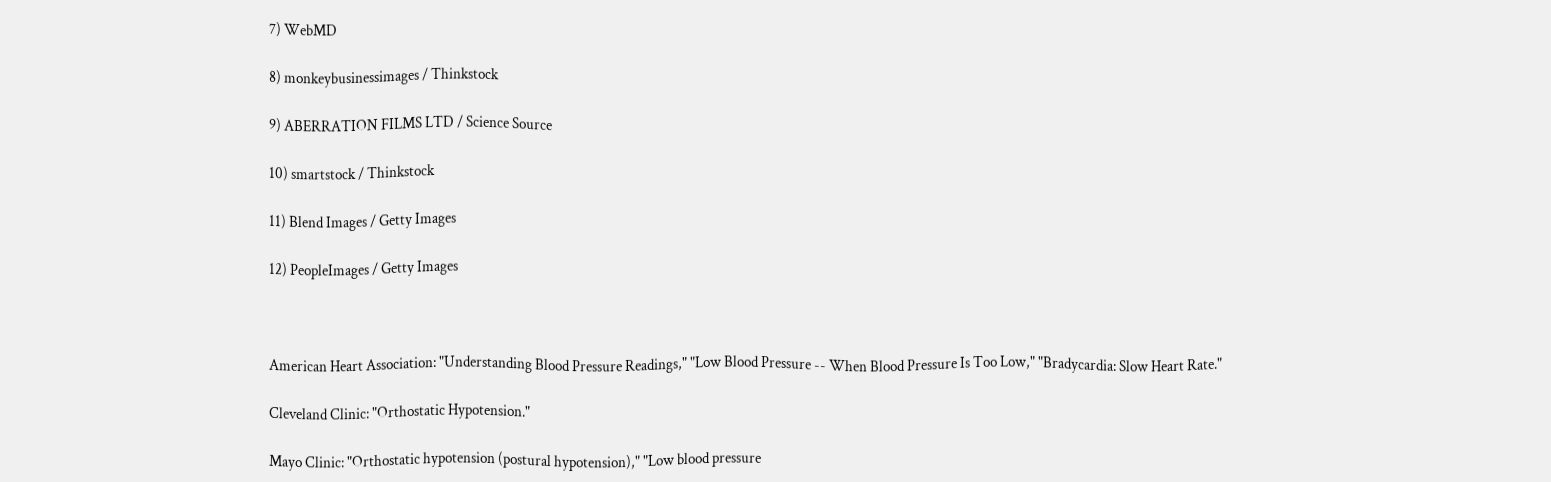7) WebMD

8) monkeybusinessimages / Thinkstock

9) ABERRATION FILMS LTD / Science Source

10) smartstock / Thinkstock

11) Blend Images / Getty Images

12) PeopleImages / Getty Images



American Heart Association: "Understanding Blood Pressure Readings," "Low Blood Pressure -- When Blood Pressure Is Too Low," "Bradycardia: Slow Heart Rate."

Cleveland Clinic: "Orthostatic Hypotension."

Mayo Clinic: "Orthostatic hypotension (postural hypotension)," "Low blood pressure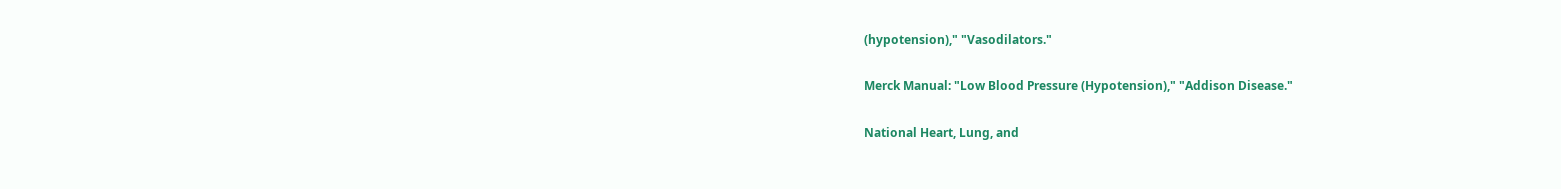(hypotension)," "Vasodilators."

Merck Manual: "Low Blood Pressure (Hypotension)," "Addison Disease."

National Heart, Lung, and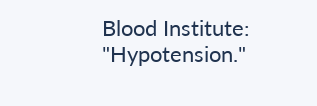Blood Institute: "Hypotension."